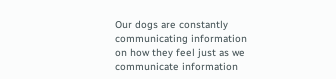Our dogs are constantly communicating information on how they feel just as we communicate information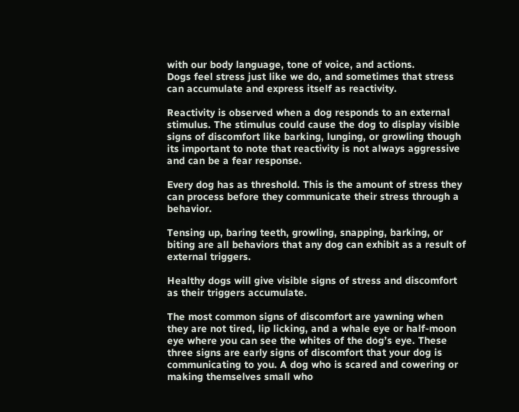with our body language, tone of voice, and actions.
Dogs feel stress just like we do, and sometimes that stress can accumulate and express itself as reactivity.

Reactivity is observed when a dog responds to an external stimulus. The stimulus could cause the dog to display visible signs of discomfort like barking, lunging, or growling though its important to note that reactivity is not always aggressive and can be a fear response.

Every dog has as threshold. This is the amount of stress they can process before they communicate their stress through a behavior.

Tensing up, baring teeth, growling, snapping, barking, or biting are all behaviors that any dog can exhibit as a result of external triggers.

Healthy dogs will give visible signs of stress and discomfort as their triggers accumulate.

The most common signs of discomfort are yawning when they are not tired, lip licking, and a whale eye or half-moon eye where you can see the whites of the dog’s eye. These three signs are early signs of discomfort that your dog is communicating to you. A dog who is scared and cowering or making themselves small who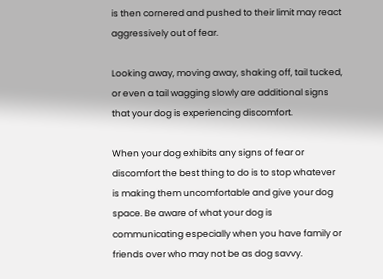is then cornered and pushed to their limit may react aggressively out of fear.

Looking away, moving away, shaking off, tail tucked, or even a tail wagging slowly are additional signs that your dog is experiencing discomfort.

When your dog exhibits any signs of fear or discomfort the best thing to do is to stop whatever is making them uncomfortable and give your dog space. Be aware of what your dog is communicating especially when you have family or friends over who may not be as dog savvy.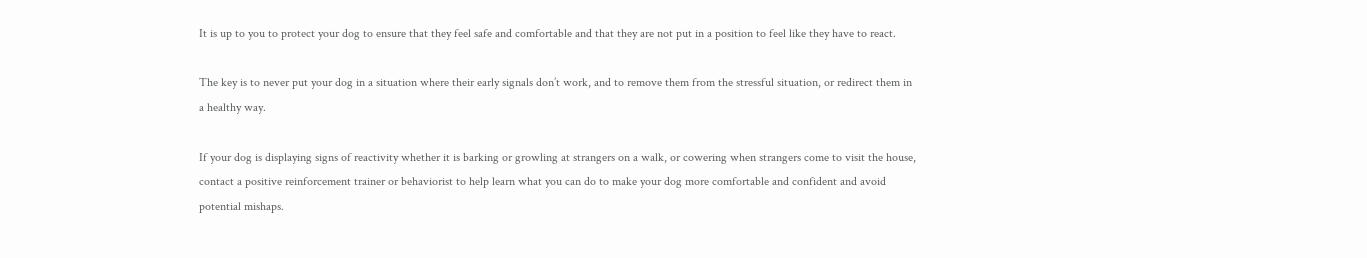It is up to you to protect your dog to ensure that they feel safe and comfortable and that they are not put in a position to feel like they have to react.

The key is to never put your dog in a situation where their early signals don’t work, and to remove them from the stressful situation, or redirect them in a healthy way.

If your dog is displaying signs of reactivity whether it is barking or growling at strangers on a walk, or cowering when strangers come to visit the house, contact a positive reinforcement trainer or behaviorist to help learn what you can do to make your dog more comfortable and confident and avoid potential mishaps.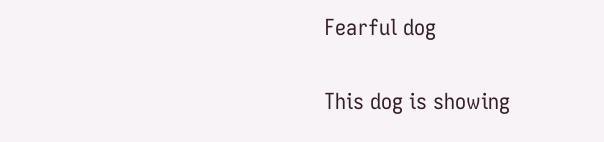Fearful dog

This dog is showing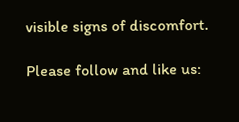visible signs of discomfort.

Please follow and like us: